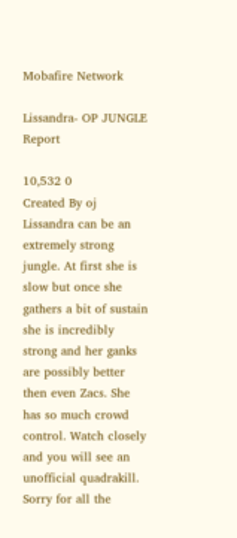Mobafire Network

Lissandra- OP JUNGLE Report

10,532 0
Created By oj
Lissandra can be an extremely strong jungle. At first she is slow but once she gathers a bit of sustain she is incredibly strong and her ganks are possibly better then even Zacs. She has so much crowd control. Watch closely and you will see an unofficial quadrakill. Sorry for all the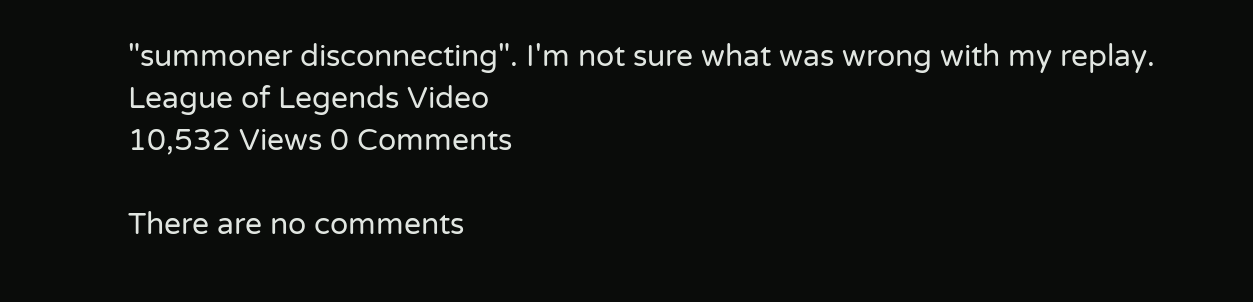"summoner disconnecting". I'm not sure what was wrong with my replay.
League of Legends Video
10,532 Views 0 Comments

There are no comments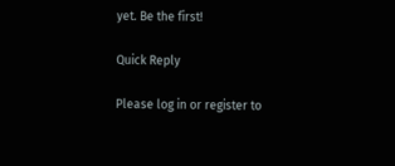yet. Be the first!

Quick Reply

Please log in or register to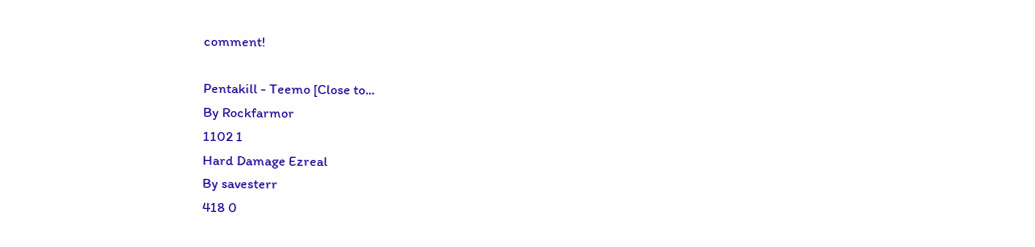comment!

Pentakill - Teemo [Close to...
By Rockfarmor
1102 1
Hard Damage Ezreal
By savesterr
418 0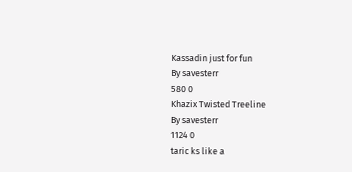Kassadin just for fun
By savesterr
580 0
Khazix Twisted Treeline
By savesterr
1124 0
taric ks like a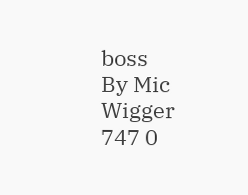boss
By Mic Wigger
747 0